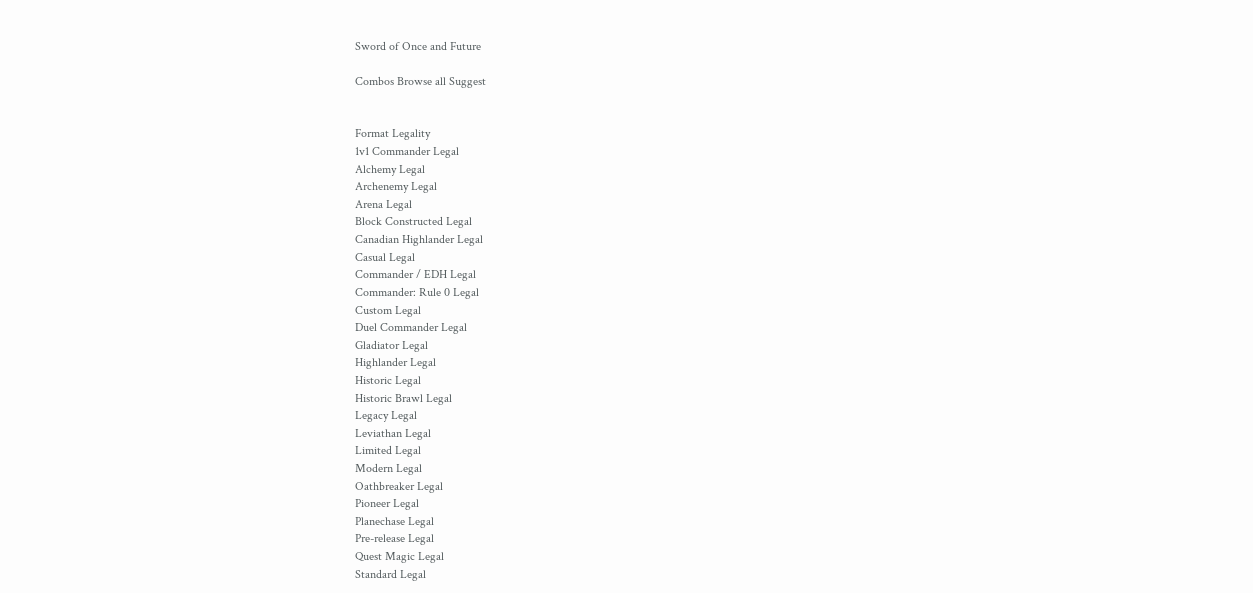Sword of Once and Future

Combos Browse all Suggest


Format Legality
1v1 Commander Legal
Alchemy Legal
Archenemy Legal
Arena Legal
Block Constructed Legal
Canadian Highlander Legal
Casual Legal
Commander / EDH Legal
Commander: Rule 0 Legal
Custom Legal
Duel Commander Legal
Gladiator Legal
Highlander Legal
Historic Legal
Historic Brawl Legal
Legacy Legal
Leviathan Legal
Limited Legal
Modern Legal
Oathbreaker Legal
Pioneer Legal
Planechase Legal
Pre-release Legal
Quest Magic Legal
Standard Legal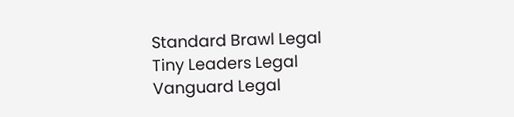Standard Brawl Legal
Tiny Leaders Legal
Vanguard Legal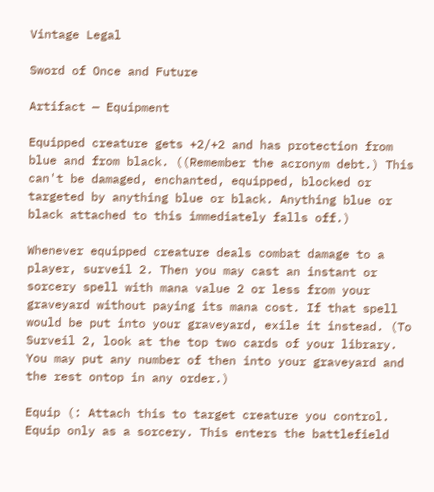Vintage Legal

Sword of Once and Future

Artifact — Equipment

Equipped creature gets +2/+2 and has protection from blue and from black. ((Remember the acronym debt.) This can't be damaged, enchanted, equipped, blocked or targeted by anything blue or black. Anything blue or black attached to this immediately falls off.)

Whenever equipped creature deals combat damage to a player, surveil 2. Then you may cast an instant or sorcery spell with mana value 2 or less from your graveyard without paying its mana cost. If that spell would be put into your graveyard, exile it instead. (To Surveil 2, look at the top two cards of your library. You may put any number of then into your graveyard and the rest ontop in any order.)

Equip (: Attach this to target creature you control. Equip only as a sorcery. This enters the battlefield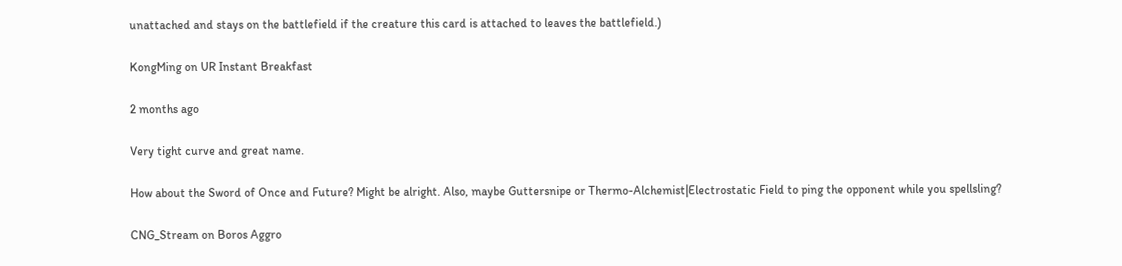unattached and stays on the battlefield if the creature this card is attached to leaves the battlefield.)

KongMing on UR Instant Breakfast

2 months ago

Very tight curve and great name.

How about the Sword of Once and Future? Might be alright. Also, maybe Guttersnipe or Thermo-Alchemist|Electrostatic Field to ping the opponent while you spellsling?

CNG_Stream on Boros Aggro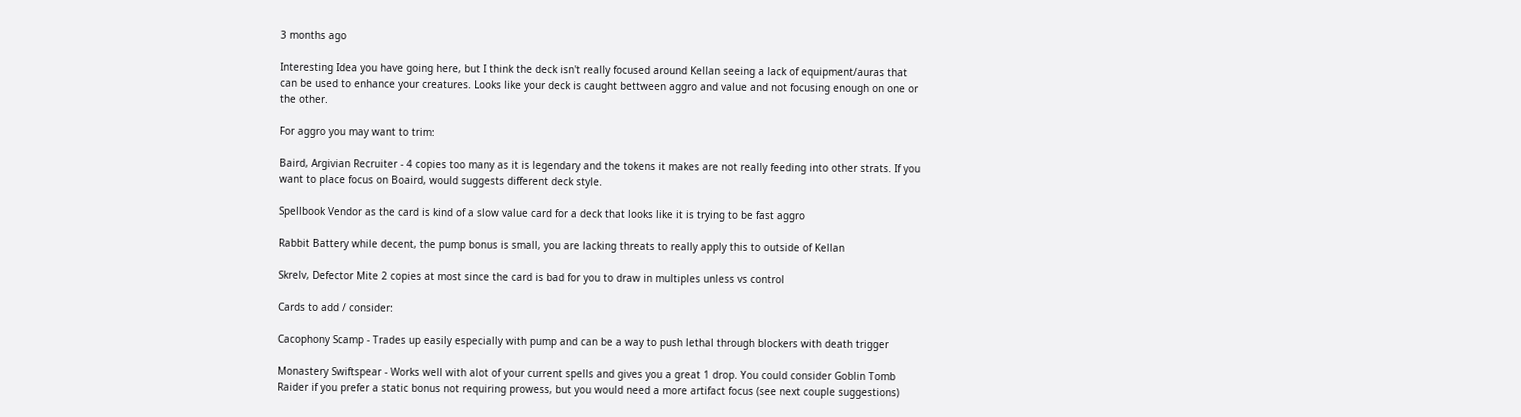3 months ago

Interesting Idea you have going here, but I think the deck isn't really focused around Kellan seeing a lack of equipment/auras that can be used to enhance your creatures. Looks like your deck is caught bettween aggro and value and not focusing enough on one or the other.

For aggro you may want to trim:

Baird, Argivian Recruiter - 4 copies too many as it is legendary and the tokens it makes are not really feeding into other strats. If you want to place focus on Boaird, would suggests different deck style.

Spellbook Vendor as the card is kind of a slow value card for a deck that looks like it is trying to be fast aggro

Rabbit Battery while decent, the pump bonus is small, you are lacking threats to really apply this to outside of Kellan

Skrelv, Defector Mite 2 copies at most since the card is bad for you to draw in multiples unless vs control

Cards to add / consider:

Cacophony Scamp - Trades up easily especially with pump and can be a way to push lethal through blockers with death trigger

Monastery Swiftspear - Works well with alot of your current spells and gives you a great 1 drop. You could consider Goblin Tomb Raider if you prefer a static bonus not requiring prowess, but you would need a more artifact focus (see next couple suggestions)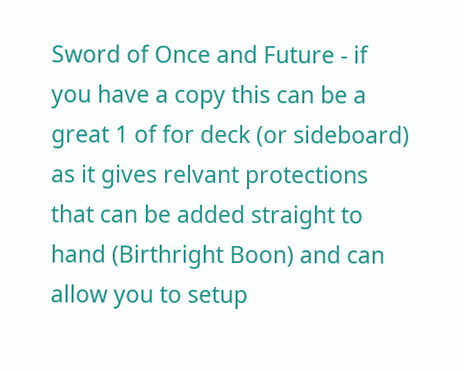Sword of Once and Future - if you have a copy this can be a great 1 of for deck (or sideboard) as it gives relvant protections that can be added straight to hand (Birthright Boon) and can allow you to setup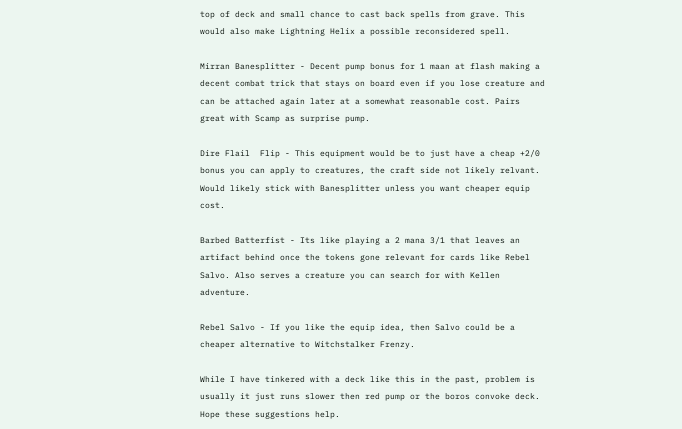top of deck and small chance to cast back spells from grave. This would also make Lightning Helix a possible reconsidered spell.

Mirran Banesplitter - Decent pump bonus for 1 maan at flash making a decent combat trick that stays on board even if you lose creature and can be attached again later at a somewhat reasonable cost. Pairs great with Scamp as surprise pump.

Dire Flail  Flip - This equipment would be to just have a cheap +2/0 bonus you can apply to creatures, the craft side not likely relvant. Would likely stick with Banesplitter unless you want cheaper equip cost.

Barbed Batterfist - Its like playing a 2 mana 3/1 that leaves an artifact behind once the tokens gone relevant for cards like Rebel Salvo. Also serves a creature you can search for with Kellen adventure.

Rebel Salvo - If you like the equip idea, then Salvo could be a cheaper alternative to Witchstalker Frenzy.

While I have tinkered with a deck like this in the past, problem is usually it just runs slower then red pump or the boros convoke deck. Hope these suggestions help.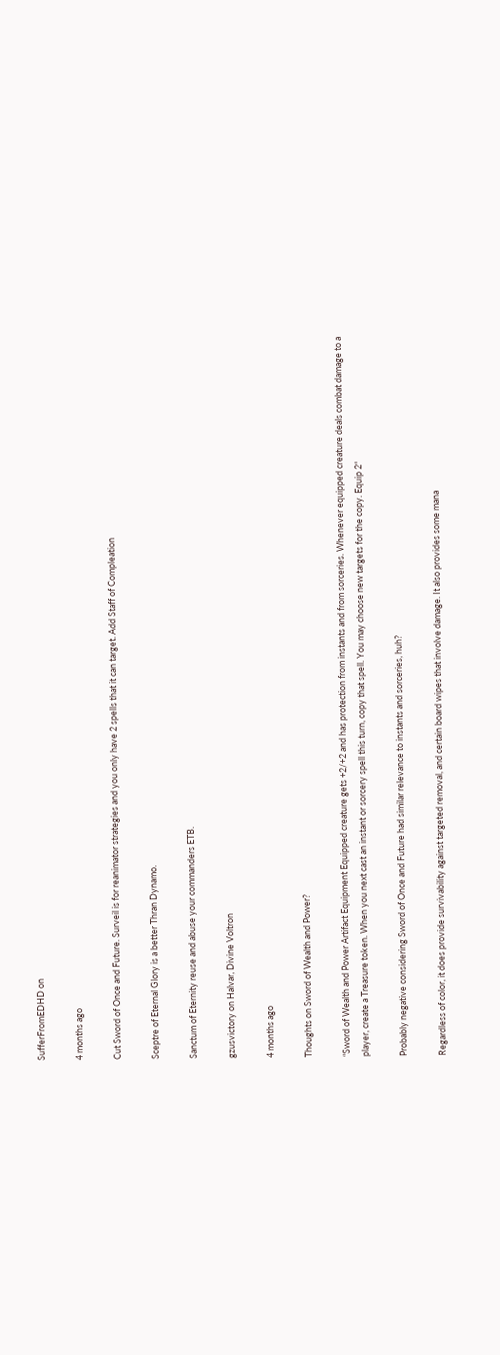SufferFromEDHD on

4 months ago

Cut Sword of Once and Future. Surveil is for reanimator strategies and you only have 2 spells that it can target. Add Staff of Compleation

Sceptre of Eternal Glory is a better Thran Dynamo.

Sanctum of Eternity reuse and abuse your commanders ETB.

gzusvictory on Halvar, Divine Voltron

4 months ago

Thoughts on Sword of Wealth and Power?

“Sword of Wealth and Power Artifact Equipment Equipped creature gets +2/+2 and has protection from instants and from sorceries. Whenever equipped creature deals combat damage to a player, create a Treasure token. When you next cast an instant or sorcery spell this turn, copy that spell. You may choose new targets for the copy. Equip 2“

Probably negative considering Sword of Once and Future had similar relevance to instants and sorceries, huh?

Regardless of color, it does provide survivability against targeted removal, and certain board wipes that involve damage. It also provides some mana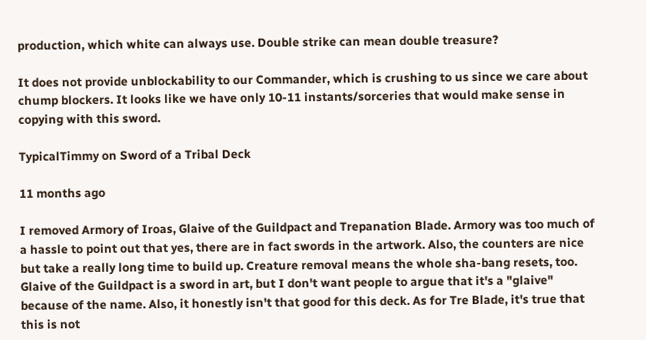production, which white can always use. Double strike can mean double treasure?

It does not provide unblockability to our Commander, which is crushing to us since we care about chump blockers. It looks like we have only 10-11 instants/sorceries that would make sense in copying with this sword.

TypicalTimmy on Sword of a Tribal Deck

11 months ago

I removed Armory of Iroas, Glaive of the Guildpact and Trepanation Blade. Armory was too much of a hassle to point out that yes, there are in fact swords in the artwork. Also, the counters are nice but take a really long time to build up. Creature removal means the whole sha-bang resets, too. Glaive of the Guildpact is a sword in art, but I don't want people to argue that it's a "glaive" because of the name. Also, it honestly isn't that good for this deck. As for Tre Blade, it's true that this is not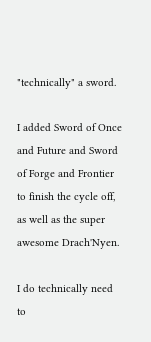"technically" a sword.

I added Sword of Once and Future and Sword of Forge and Frontier to finish the cycle off, as well as the super awesome Drach'Nyen.

I do technically need to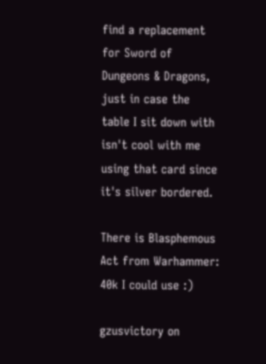find a replacement for Sword of Dungeons & Dragons, just in case the table I sit down with isn't cool with me using that card since it's silver bordered.

There is Blasphemous Act from Warhammer: 40k I could use :)

gzusvictory on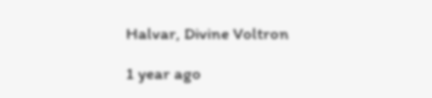Halvar, Divine Voltron

1 year ago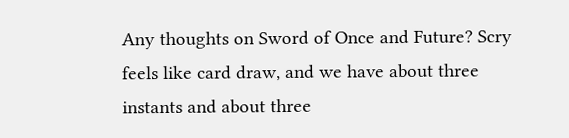Any thoughts on Sword of Once and Future? Scry feels like card draw, and we have about three instants and about three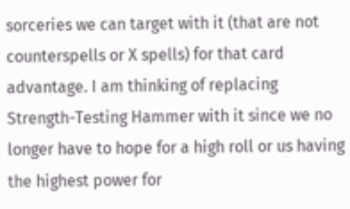sorceries we can target with it (that are not counterspells or X spells) for that card advantage. I am thinking of replacing Strength-Testing Hammer with it since we no longer have to hope for a high roll or us having the highest power for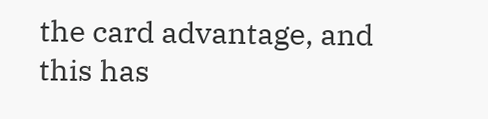the card advantage, and this has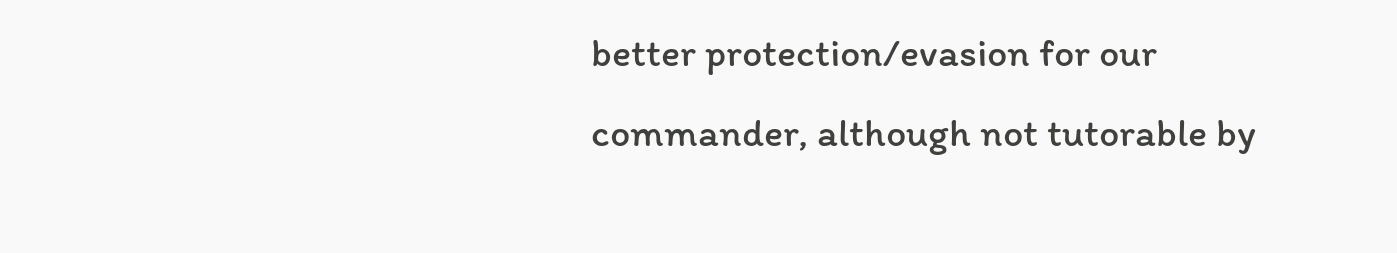better protection/evasion for our commander, although not tutorable by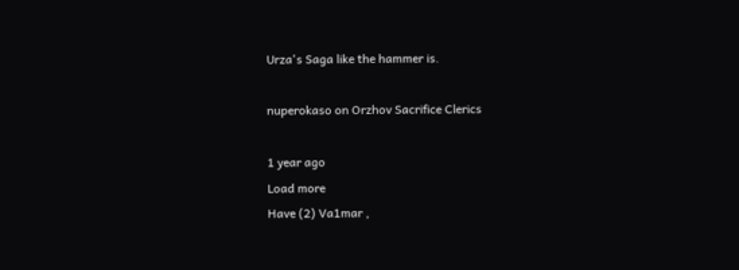Urza's Saga like the hammer is.

nuperokaso on Orzhov Sacrifice Clerics

1 year ago
Load more
Have (2) Va1mar ,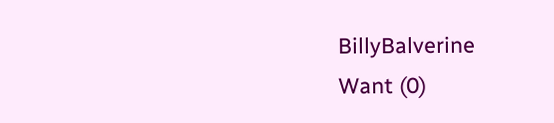BillyBalverine
Want (0)